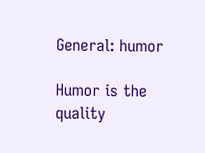General: humor

Humor is the quality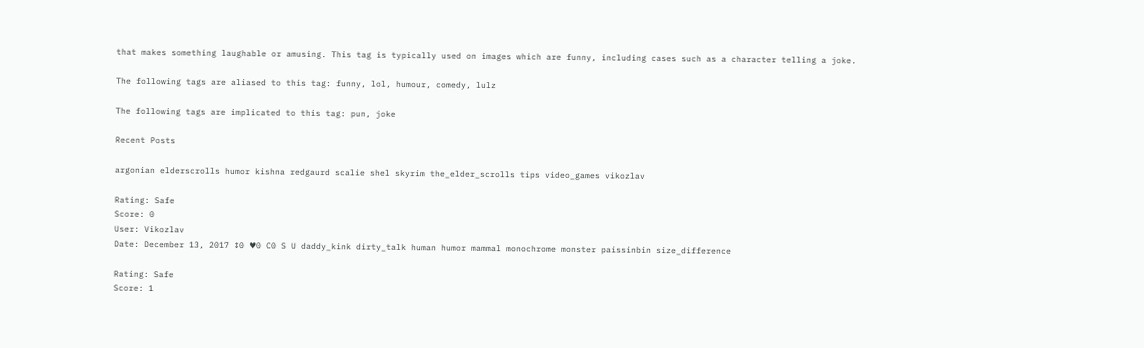that makes something laughable or amusing. This tag is typically used on images which are funny, including cases such as a character telling a joke.

The following tags are aliased to this tag: funny, lol, humour, comedy, lulz

The following tags are implicated to this tag: pun, joke

Recent Posts

argonian elderscrolls humor kishna redgaurd scalie shel skyrim the_elder_scrolls tips video_games vikozlav

Rating: Safe
Score: 0
User: Vikozlav
Date: December 13, 2017 ↕0 ♥0 C0 S U daddy_kink dirty_talk human humor mammal monochrome monster paissinbin size_difference

Rating: Safe
Score: 1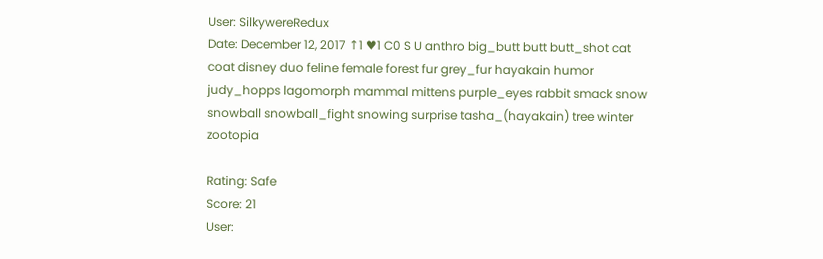User: SilkywereRedux
Date: December 12, 2017 ↑1 ♥1 C0 S U anthro big_butt butt butt_shot cat coat disney duo feline female forest fur grey_fur hayakain humor judy_hopps lagomorph mammal mittens purple_eyes rabbit smack snow snowball snowball_fight snowing surprise tasha_(hayakain) tree winter zootopia

Rating: Safe
Score: 21
User: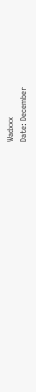Wadxxx
Date: December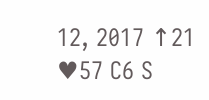12, 2017 ↑21 ♥57 C6 S